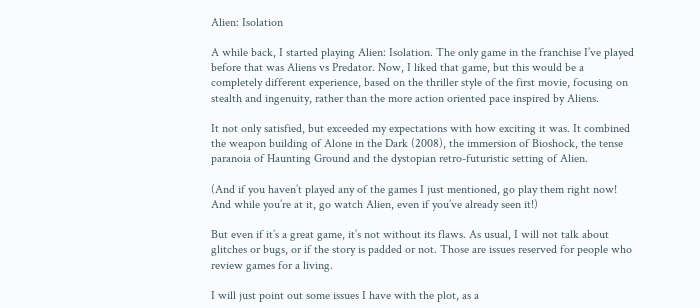Alien: Isolation

A while back, I started playing Alien: Isolation. The only game in the franchise I’ve played before that was Aliens vs Predator. Now, I liked that game, but this would be a completely different experience, based on the thriller style of the first movie, focusing on stealth and ingenuity, rather than the more action oriented pace inspired by Aliens.

It not only satisfied, but exceeded my expectations with how exciting it was. It combined the weapon building of Alone in the Dark (2008), the immersion of Bioshock, the tense paranoia of Haunting Ground and the dystopian retro-futuristic setting of Alien.

(And if you haven’t played any of the games I just mentioned, go play them right now! And while you’re at it, go watch Alien, even if you’ve already seen it!)

But even if it’s a great game, it’s not without its flaws. As usual, I will not talk about glitches or bugs, or if the story is padded or not. Those are issues reserved for people who review games for a living.

I will just point out some issues I have with the plot, as a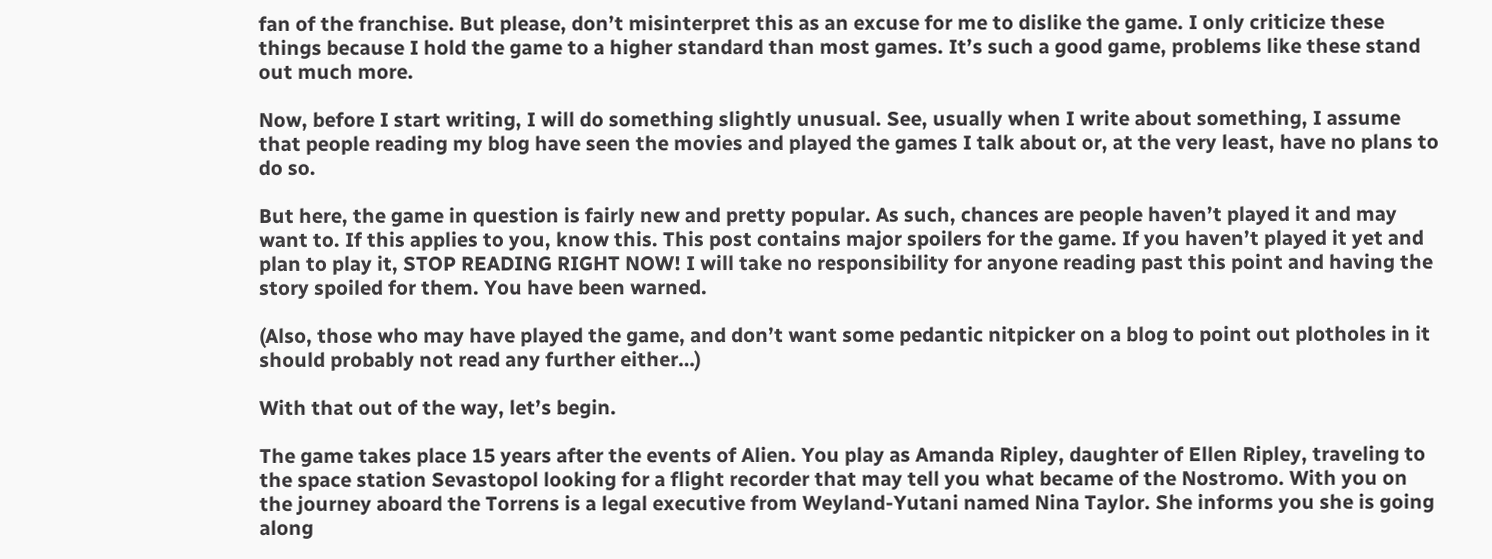fan of the franchise. But please, don’t misinterpret this as an excuse for me to dislike the game. I only criticize these things because I hold the game to a higher standard than most games. It’s such a good game, problems like these stand out much more.

Now, before I start writing, I will do something slightly unusual. See, usually when I write about something, I assume that people reading my blog have seen the movies and played the games I talk about or, at the very least, have no plans to do so.

But here, the game in question is fairly new and pretty popular. As such, chances are people haven’t played it and may want to. If this applies to you, know this. This post contains major spoilers for the game. If you haven’t played it yet and plan to play it, STOP READING RIGHT NOW! I will take no responsibility for anyone reading past this point and having the story spoiled for them. You have been warned.

(Also, those who may have played the game, and don’t want some pedantic nitpicker on a blog to point out plotholes in it should probably not read any further either…)

With that out of the way, let’s begin.

The game takes place 15 years after the events of Alien. You play as Amanda Ripley, daughter of Ellen Ripley, traveling to the space station Sevastopol looking for a flight recorder that may tell you what became of the Nostromo. With you on the journey aboard the Torrens is a legal executive from Weyland-Yutani named Nina Taylor. She informs you she is going along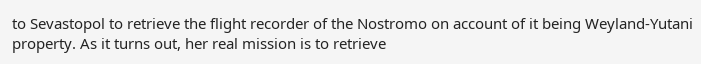to Sevastopol to retrieve the flight recorder of the Nostromo on account of it being Weyland-Yutani property. As it turns out, her real mission is to retrieve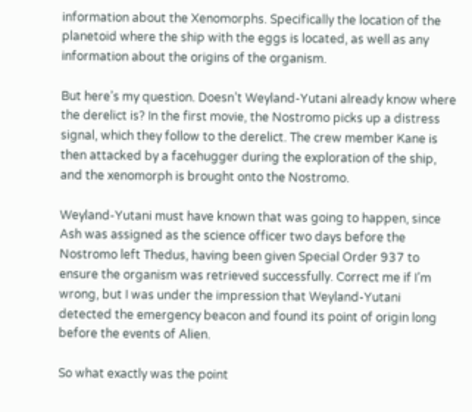information about the Xenomorphs. Specifically the location of the planetoid where the ship with the eggs is located, as well as any information about the origins of the organism.

But here’s my question. Doesn’t Weyland-Yutani already know where the derelict is? In the first movie, the Nostromo picks up a distress signal, which they follow to the derelict. The crew member Kane is then attacked by a facehugger during the exploration of the ship, and the xenomorph is brought onto the Nostromo.

Weyland-Yutani must have known that was going to happen, since Ash was assigned as the science officer two days before the Nostromo left Thedus, having been given Special Order 937 to ensure the organism was retrieved successfully. Correct me if I’m wrong, but I was under the impression that Weyland-Yutani detected the emergency beacon and found its point of origin long before the events of Alien.

So what exactly was the point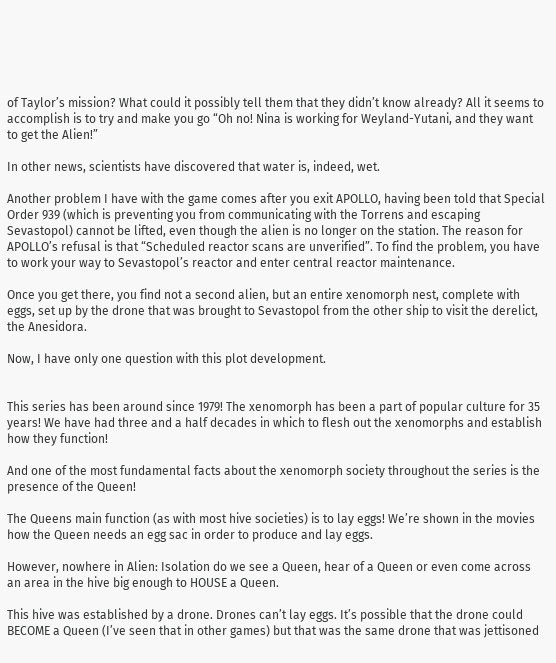of Taylor’s mission? What could it possibly tell them that they didn’t know already? All it seems to accomplish is to try and make you go “Oh no! Nina is working for Weyland-Yutani, and they want to get the Alien!”

In other news, scientists have discovered that water is, indeed, wet.

Another problem I have with the game comes after you exit APOLLO, having been told that Special Order 939 (which is preventing you from communicating with the Torrens and escaping Sevastopol) cannot be lifted, even though the alien is no longer on the station. The reason for APOLLO’s refusal is that “Scheduled reactor scans are unverified”. To find the problem, you have to work your way to Sevastopol’s reactor and enter central reactor maintenance.

Once you get there, you find not a second alien, but an entire xenomorph nest, complete with eggs, set up by the drone that was brought to Sevastopol from the other ship to visit the derelict, the Anesidora.

Now, I have only one question with this plot development.


This series has been around since 1979! The xenomorph has been a part of popular culture for 35 years! We have had three and a half decades in which to flesh out the xenomorphs and establish how they function!

And one of the most fundamental facts about the xenomorph society throughout the series is the presence of the Queen!

The Queens main function (as with most hive societies) is to lay eggs! We’re shown in the movies how the Queen needs an egg sac in order to produce and lay eggs.

However, nowhere in Alien: Isolation do we see a Queen, hear of a Queen or even come across an area in the hive big enough to HOUSE a Queen.

This hive was established by a drone. Drones can’t lay eggs. It’s possible that the drone could BECOME a Queen (I’ve seen that in other games) but that was the same drone that was jettisoned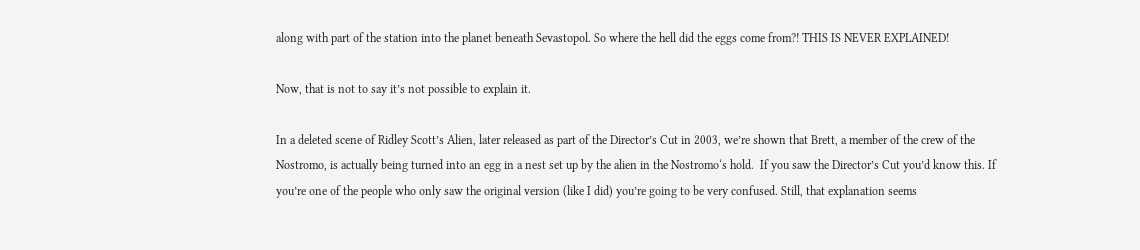along with part of the station into the planet beneath Sevastopol. So where the hell did the eggs come from?! THIS IS NEVER EXPLAINED!

Now, that is not to say it’s not possible to explain it.

In a deleted scene of Ridley Scott’s Alien, later released as part of the Director’s Cut in 2003, we’re shown that Brett, a member of the crew of the Nostromo, is actually being turned into an egg in a nest set up by the alien in the Nostromo‘s hold.  If you saw the Director’s Cut you’d know this. If you’re one of the people who only saw the original version (like I did) you’re going to be very confused. Still, that explanation seems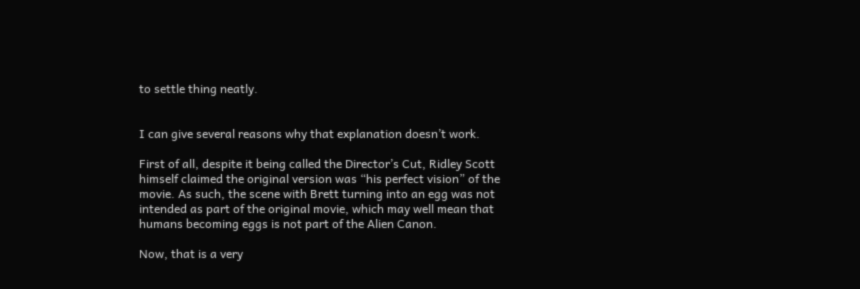to settle thing neatly.


I can give several reasons why that explanation doesn’t work.

First of all, despite it being called the Director’s Cut, Ridley Scott himself claimed the original version was “his perfect vision” of the movie. As such, the scene with Brett turning into an egg was not intended as part of the original movie, which may well mean that humans becoming eggs is not part of the Alien Canon.

Now, that is a very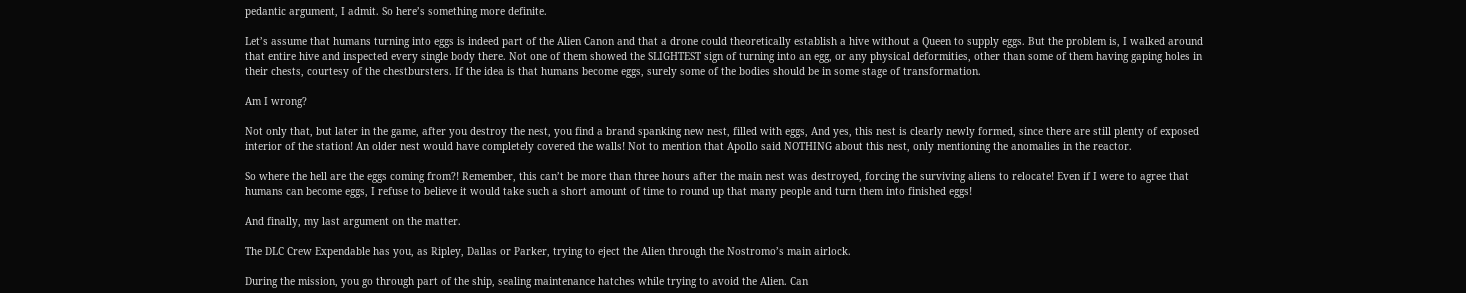pedantic argument, I admit. So here’s something more definite.

Let’s assume that humans turning into eggs is indeed part of the Alien Canon and that a drone could theoretically establish a hive without a Queen to supply eggs. But the problem is, I walked around that entire hive and inspected every single body there. Not one of them showed the SLIGHTEST sign of turning into an egg, or any physical deformities, other than some of them having gaping holes in their chests, courtesy of the chestbursters. If the idea is that humans become eggs, surely some of the bodies should be in some stage of transformation.

Am I wrong?

Not only that, but later in the game, after you destroy the nest, you find a brand spanking new nest, filled with eggs, And yes, this nest is clearly newly formed, since there are still plenty of exposed interior of the station! An older nest would have completely covered the walls! Not to mention that Apollo said NOTHING about this nest, only mentioning the anomalies in the reactor.

So where the hell are the eggs coming from?! Remember, this can’t be more than three hours after the main nest was destroyed, forcing the surviving aliens to relocate! Even if I were to agree that humans can become eggs, I refuse to believe it would take such a short amount of time to round up that many people and turn them into finished eggs!

And finally, my last argument on the matter.

The DLC Crew Expendable has you, as Ripley, Dallas or Parker, trying to eject the Alien through the Nostromo’s main airlock.

During the mission, you go through part of the ship, sealing maintenance hatches while trying to avoid the Alien. Can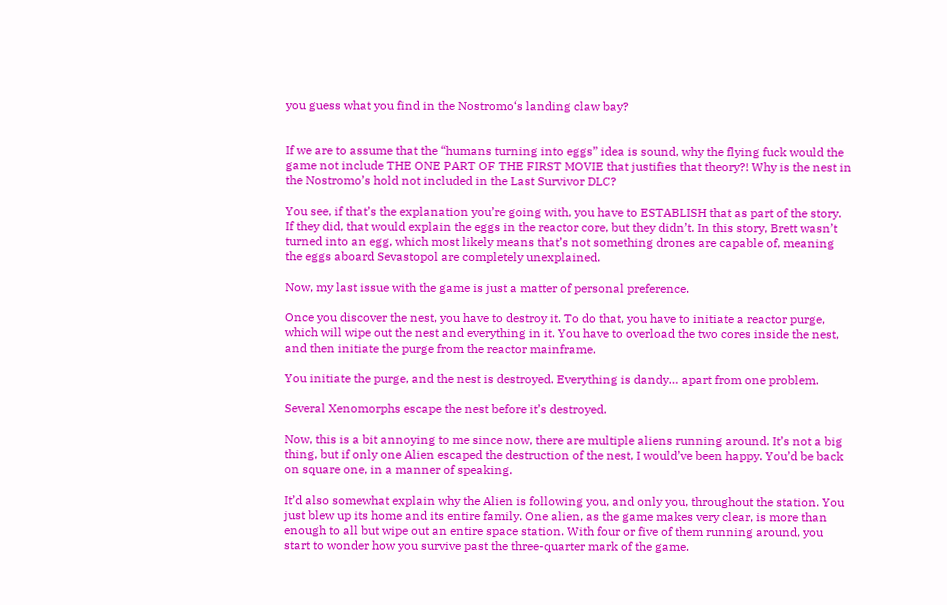you guess what you find in the Nostromo‘s landing claw bay?


If we are to assume that the “humans turning into eggs” idea is sound, why the flying fuck would the game not include THE ONE PART OF THE FIRST MOVIE that justifies that theory?! Why is the nest in the Nostromo’s hold not included in the Last Survivor DLC?

You see, if that’s the explanation you’re going with, you have to ESTABLISH that as part of the story. If they did, that would explain the eggs in the reactor core, but they didn’t. In this story, Brett wasn’t turned into an egg, which most likely means that’s not something drones are capable of, meaning the eggs aboard Sevastopol are completely unexplained.

Now, my last issue with the game is just a matter of personal preference.

Once you discover the nest, you have to destroy it. To do that, you have to initiate a reactor purge, which will wipe out the nest and everything in it. You have to overload the two cores inside the nest, and then initiate the purge from the reactor mainframe.

You initiate the purge, and the nest is destroyed. Everything is dandy… apart from one problem.

Several Xenomorphs escape the nest before it’s destroyed.

Now, this is a bit annoying to me since now, there are multiple aliens running around. It’s not a big thing, but if only one Alien escaped the destruction of the nest, I would’ve been happy. You’d be back on square one, in a manner of speaking.

It’d also somewhat explain why the Alien is following you, and only you, throughout the station. You just blew up its home and its entire family. One alien, as the game makes very clear, is more than enough to all but wipe out an entire space station. With four or five of them running around, you start to wonder how you survive past the three-quarter mark of the game.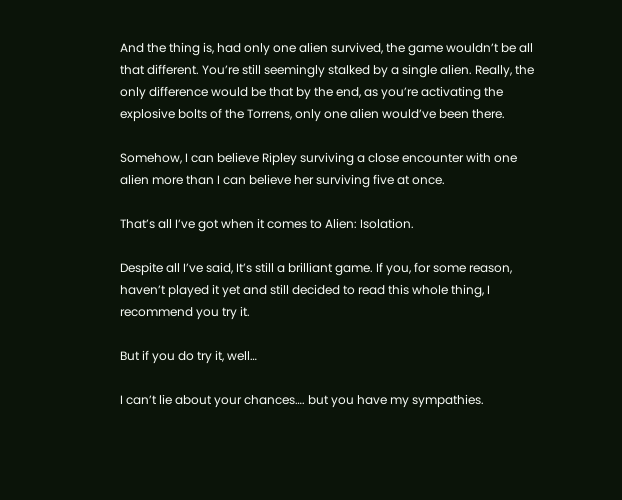And the thing is, had only one alien survived, the game wouldn’t be all that different. You’re still seemingly stalked by a single alien. Really, the only difference would be that by the end, as you’re activating the explosive bolts of the Torrens, only one alien would’ve been there.

Somehow, I can believe Ripley surviving a close encounter with one alien more than I can believe her surviving five at once.

That’s all I’ve got when it comes to Alien: Isolation.

Despite all I’ve said, It’s still a brilliant game. If you, for some reason, haven’t played it yet and still decided to read this whole thing, I recommend you try it.

But if you do try it, well…

I can’t lie about your chances…. but you have my sympathies.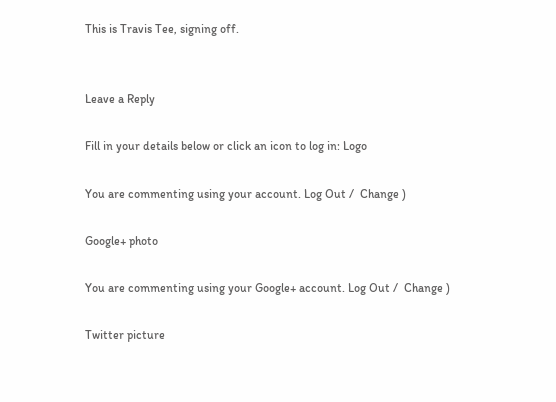This is Travis Tee, signing off.


Leave a Reply

Fill in your details below or click an icon to log in: Logo

You are commenting using your account. Log Out /  Change )

Google+ photo

You are commenting using your Google+ account. Log Out /  Change )

Twitter picture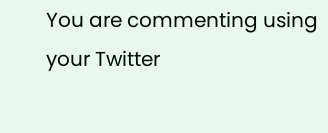You are commenting using your Twitter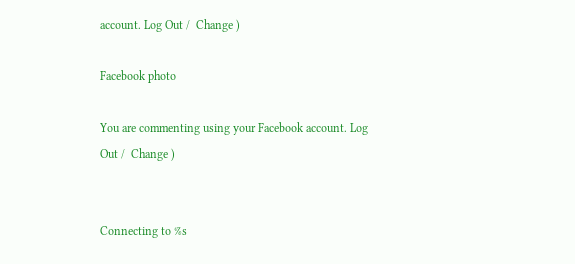account. Log Out /  Change )

Facebook photo

You are commenting using your Facebook account. Log Out /  Change )


Connecting to %s